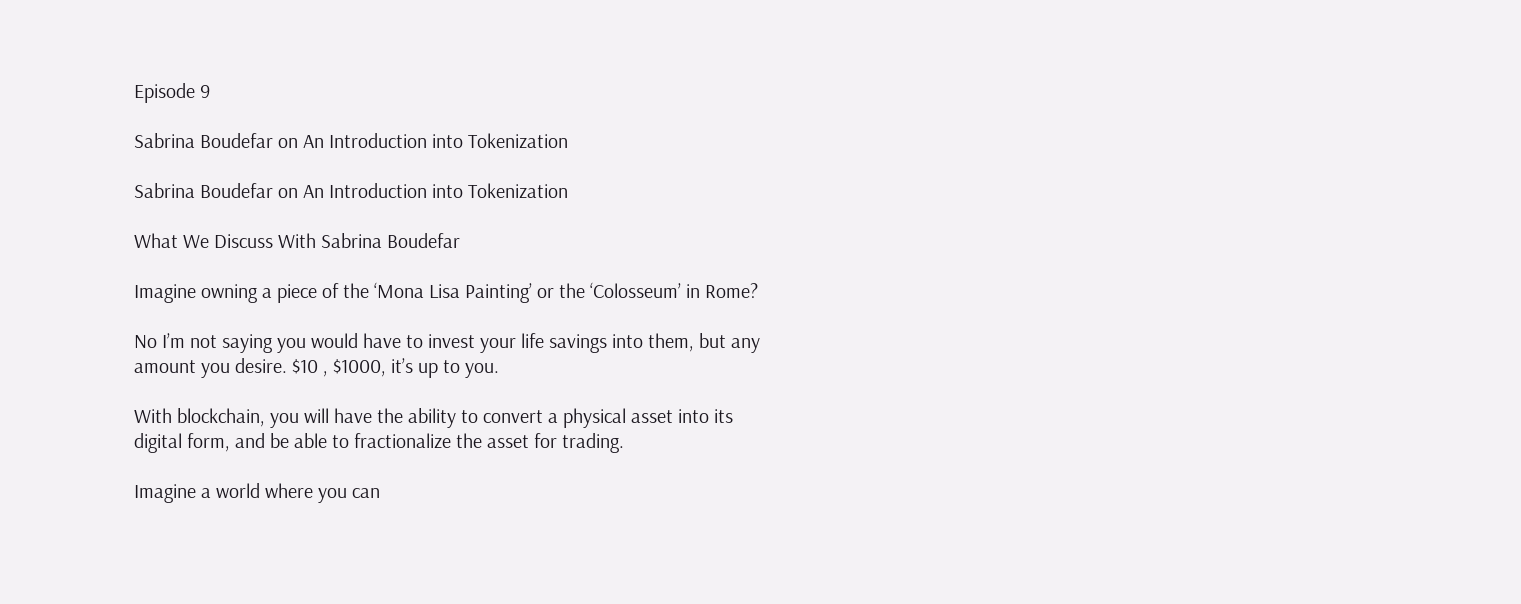Episode 9

Sabrina Boudefar on An Introduction into Tokenization

Sabrina Boudefar on An Introduction into Tokenization

What We Discuss With Sabrina Boudefar

Imagine owning a piece of the ‘Mona Lisa Painting’ or the ‘Colosseum’ in Rome?

No I’m not saying you would have to invest your life savings into them, but any amount you desire. $10 , $1000, it’s up to you.

With blockchain, you will have the ability to convert a physical asset into its digital form, and be able to fractionalize the asset for trading.

Imagine a world where you can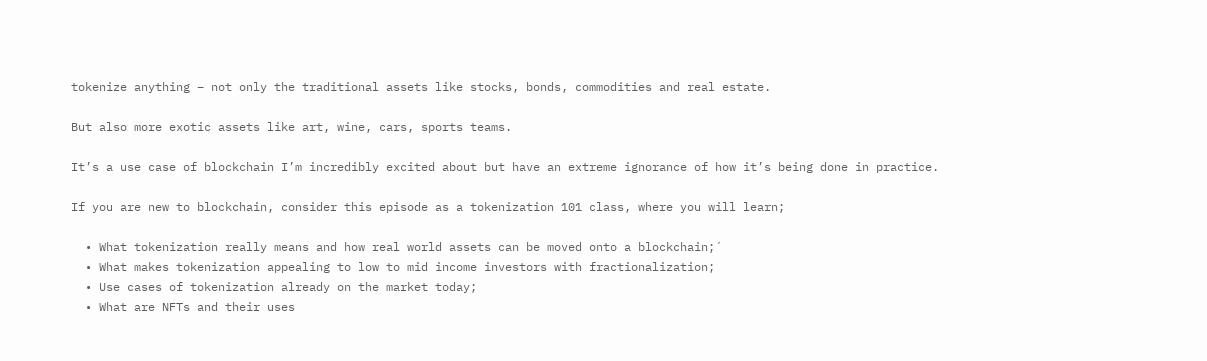tokenize anything – not only the traditional assets like stocks, bonds, commodities and real estate.

But also more exotic assets like art, wine, cars, sports teams.

It’s a use case of blockchain I’m incredibly excited about but have an extreme ignorance of how it’s being done in practice.

If you are new to blockchain, consider this episode as a tokenization 101 class, where you will learn;

  • What tokenization really means and how real world assets can be moved onto a blockchain;´
  • What makes tokenization appealing to low to mid income investors with fractionalization;
  • Use cases of tokenization already on the market today;
  • What are NFTs and their uses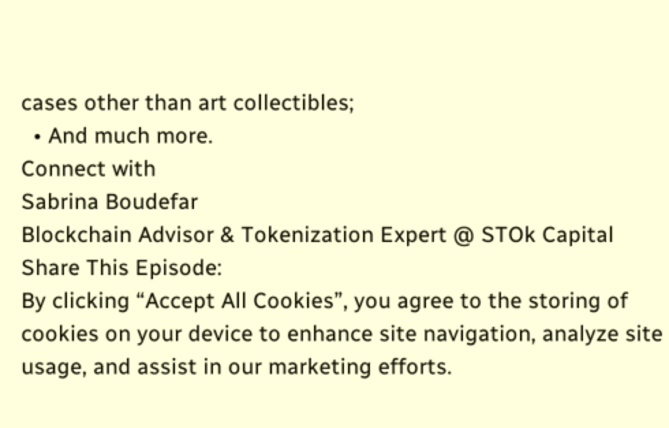cases other than art collectibles;
  • And much more.
Connect with
Sabrina Boudefar
Blockchain Advisor & Tokenization Expert @ STOk Capital
Share This Episode:
By clicking “Accept All Cookies”, you agree to the storing of cookies on your device to enhance site navigation, analyze site usage, and assist in our marketing efforts.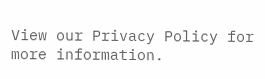View our Privacy Policy for more information.